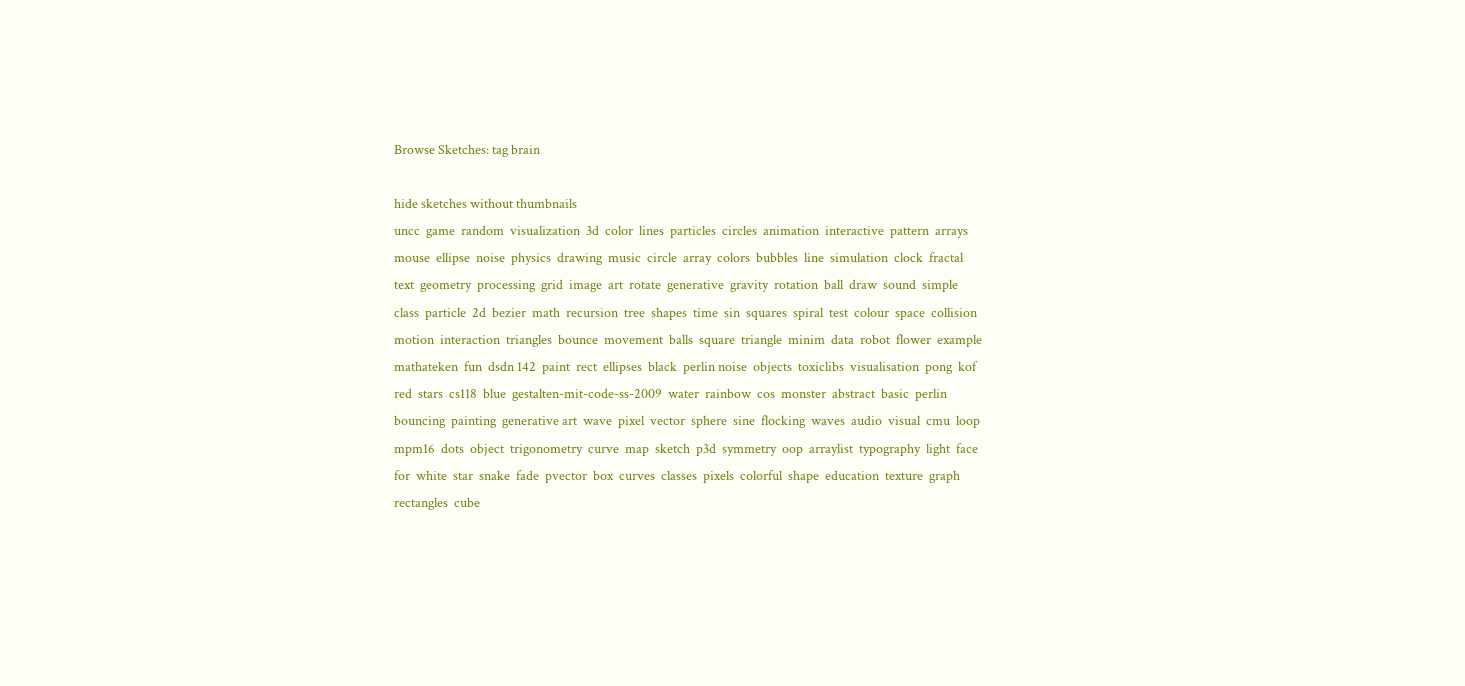Browse Sketches: tag brain

hide sketches without thumbnails
uncc  game  random  visualization  3d  color  lines  particles  circles  animation  interactive  pattern  arrays  mouse  ellipse  noise  physics  drawing  music  circle  array  colors  bubbles  line  simulation  clock  fractal  text  geometry  processing  grid  image  art  rotate  generative  gravity  rotation  ball  draw  sound  simple  class  particle  2d  bezier  math  recursion  tree  shapes  time  sin  squares  spiral  test  colour  space  collision  motion  interaction  triangles  bounce  movement  balls  square  triangle  minim  data  robot  flower  example  mathateken  fun  dsdn 142  paint  rect  ellipses  black  perlin noise  objects  toxiclibs  visualisation  pong  kof  red  stars  cs118  blue  gestalten-mit-code-ss-2009  water  rainbow  cos  monster  abstract  basic  perlin  bouncing  painting  generative art  wave  pixel  vector  sphere  sine  flocking  waves  audio  visual  cmu  loop  mpm16  dots  object  trigonometry  curve  map  sketch  p3d  symmetry  oop  arraylist  typography  light  face  for  white  star  snake  fade  pvector  box  curves  classes  pixels  colorful  shape  education  texture  graph  rectangles  cube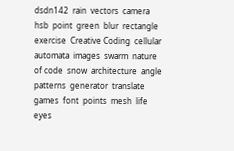dsdn142  rain  vectors  camera  hsb  point  green  blur  rectangle  exercise  Creative Coding  cellular automata  images  swarm  nature of code  snow  architecture  angle  patterns  generator  translate  games  font  points  mesh  life  eyes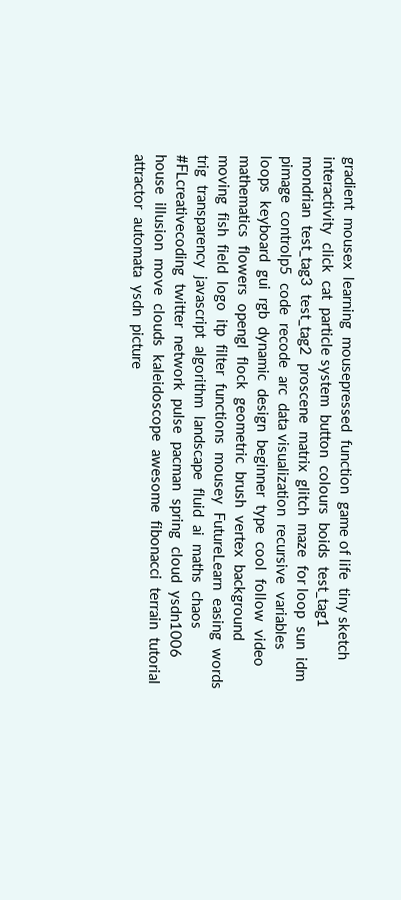gradient  mousex  learning  mousepressed  function  game of life  tiny sketch  interactivity  click  cat  particle system  button  colours  boids  test_tag1  mondrian  test_tag3  test_tag2  proscene  matrix  glitch  maze  for loop  sun  idm  pimage  controlp5  code  recode  arc  data visualization  recursive  variables  loops  keyboard  gui  rgb  dynamic  design  beginner  type  cool  follow  video  mathematics  flowers  opengl  flock  geometric  brush  vertex  background  moving  fish  field  logo  itp  filter  functions  mousey  FutureLearn  easing  words  trig  transparency  javascript  algorithm  landscape  fluid  ai  maths  chaos  #FLcreativecoding  twitter  network  pulse  pacman  spring  cloud  ysdn1006  house  illusion  move  clouds  kaleidoscope  awesome  fibonacci  terrain  tutorial  attractor  automata  ysdn  picture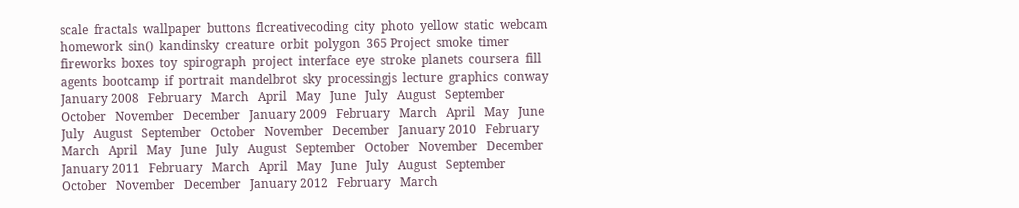scale  fractals  wallpaper  buttons  flcreativecoding  city  photo  yellow  static  webcam  homework  sin()  kandinsky  creature  orbit  polygon  365 Project  smoke  timer  fireworks  boxes  toy  spirograph  project  interface  eye  stroke  planets  coursera  fill  agents  bootcamp  if  portrait  mandelbrot  sky  processingjs  lecture  graphics  conway
January 2008   February   March   April   May   June   July   August   September   October   November   December   January 2009   February   March   April   May   June   July   August   September   October   November   December   January 2010   February   March   April   May   June   July   August   September   October   November   December   January 2011   February   March   April   May   June   July   August   September   October   November   December   January 2012   February   March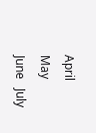April   May   June   July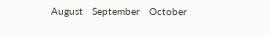August   September   October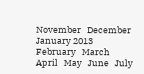November   December   January 2013   February   March   April   May   June   July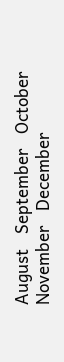August   September   October   November   December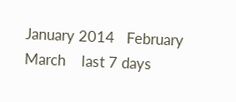January 2014   February   March    last 7 days